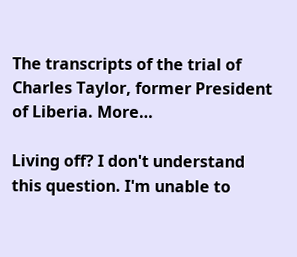The transcripts of the trial of Charles Taylor, former President of Liberia. More…

Living off? I don't understand this question. I'm unable to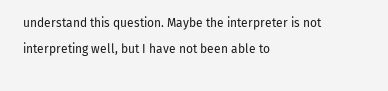understand this question. Maybe the interpreter is not interpreting well, but I have not been able to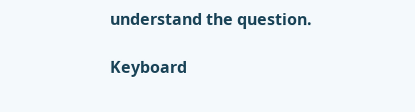understand the question.

Keyboard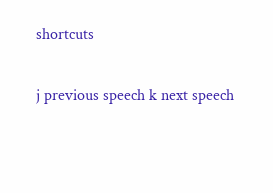shortcuts

j previous speech k next speech